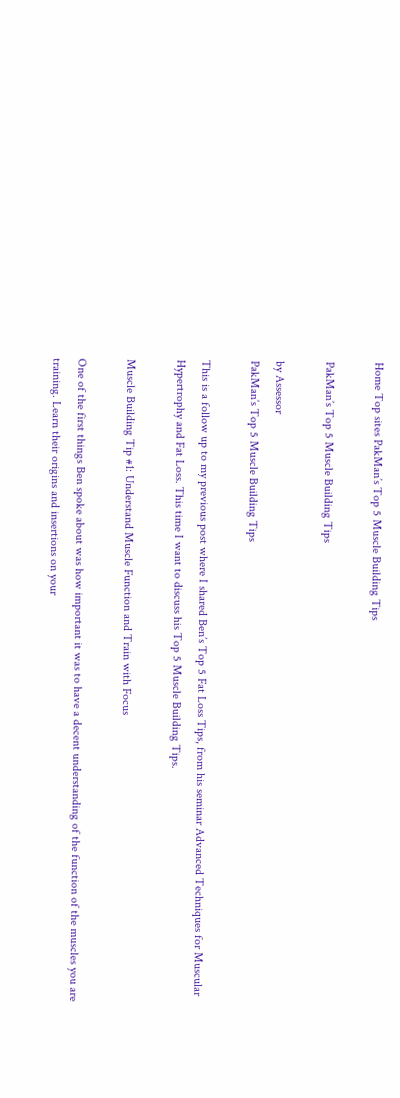Home Top sites PakMan’s Top 5 Muscle Building Tips

PakMan’s Top 5 Muscle Building Tips

by Assessor
PakMan’s Top 5 Muscle Building Tips

This is a follow up to my previous post where I shared Ben’s Top 5 Fat Loss Tips, from his seminar Advanced Techniques for Muscular Hypertrophy and Fat Loss. This time I want to discuss his Top 5 Muscle Building Tips.

Muscle Building Tip #1: Understand Muscle Function and Train with Focus

One of the first things Ben spoke about was how important it was to have a decent understanding of the function of the muscles you are training. Learn their origins and insertions on your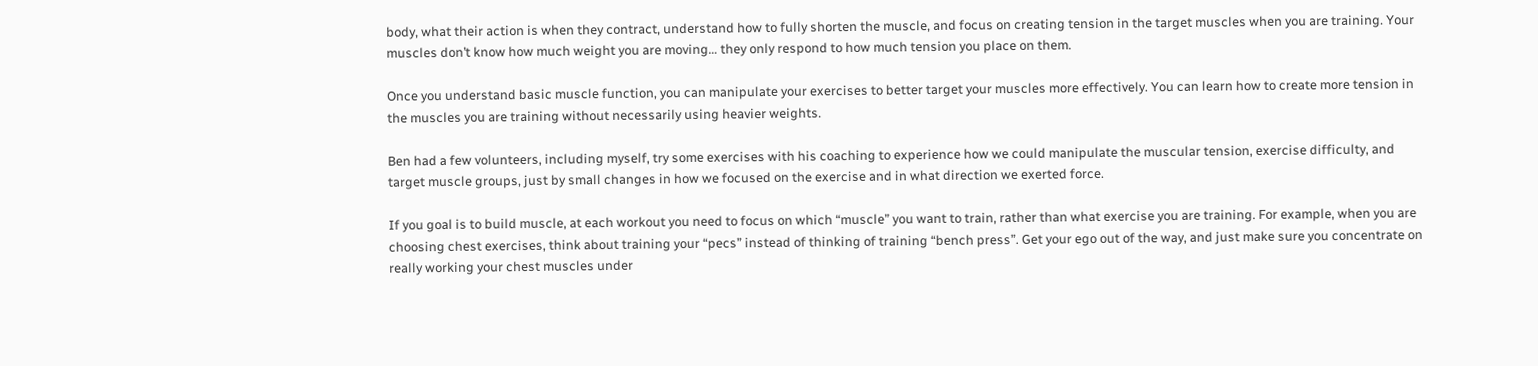body, what their action is when they contract, understand how to fully shorten the muscle, and focus on creating tension in the target muscles when you are training. Your muscles don’t know how much weight you are moving… they only respond to how much tension you place on them.

Once you understand basic muscle function, you can manipulate your exercises to better target your muscles more effectively. You can learn how to create more tension in the muscles you are training without necessarily using heavier weights.

Ben had a few volunteers, including myself, try some exercises with his coaching to experience how we could manipulate the muscular tension, exercise difficulty, and target muscle groups, just by small changes in how we focused on the exercise and in what direction we exerted force.

If you goal is to build muscle, at each workout you need to focus on which “muscle” you want to train, rather than what exercise you are training. For example, when you are choosing chest exercises, think about training your “pecs” instead of thinking of training “bench press”. Get your ego out of the way, and just make sure you concentrate on really working your chest muscles under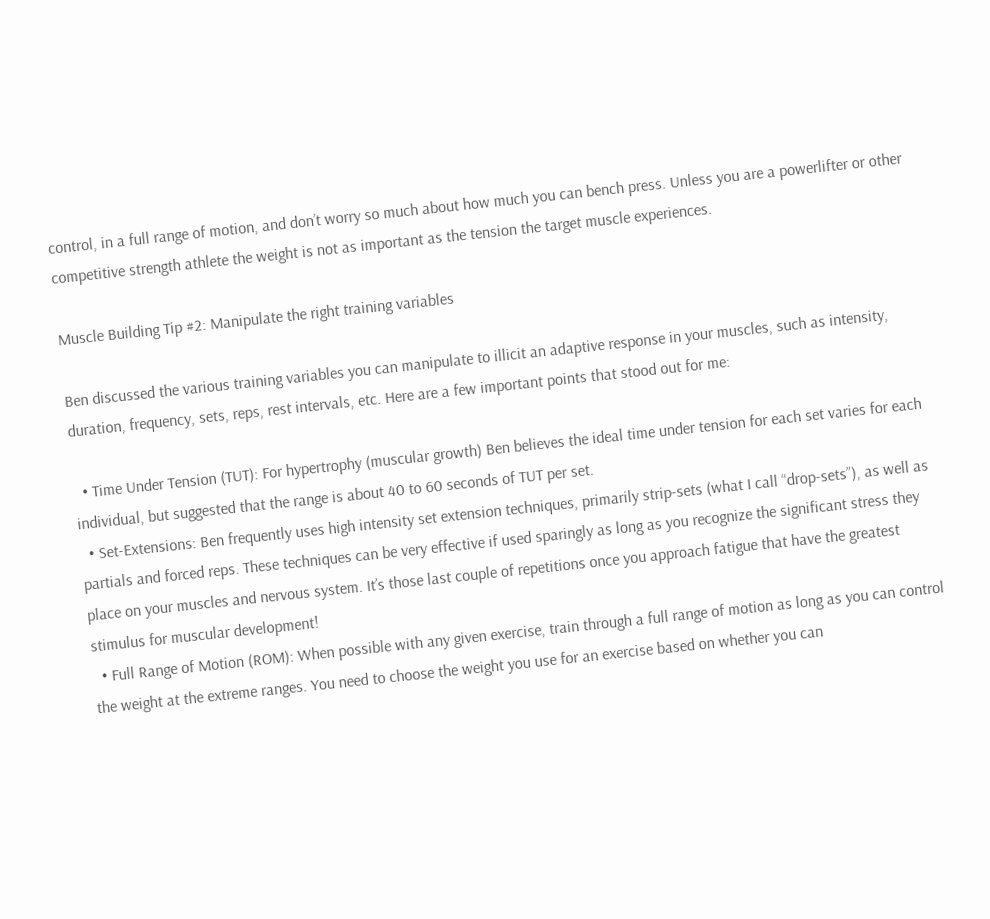control, in a full range of motion, and don’t worry so much about how much you can bench press. Unless you are a powerlifter or other competitive strength athlete the weight is not as important as the tension the target muscle experiences.

Muscle Building Tip #2: Manipulate the right training variables

Ben discussed the various training variables you can manipulate to illicit an adaptive response in your muscles, such as intensity, duration, frequency, sets, reps, rest intervals, etc. Here are a few important points that stood out for me:

  • Time Under Tension (TUT): For hypertrophy (muscular growth) Ben believes the ideal time under tension for each set varies for each individual, but suggested that the range is about 40 to 60 seconds of TUT per set.
  • Set-Extensions: Ben frequently uses high intensity set extension techniques, primarily strip-sets (what I call “drop-sets”), as well as partials and forced reps. These techniques can be very effective if used sparingly as long as you recognize the significant stress they place on your muscles and nervous system. It’s those last couple of repetitions once you approach fatigue that have the greatest stimulus for muscular development!
  • Full Range of Motion (ROM): When possible with any given exercise, train through a full range of motion as long as you can control the weight at the extreme ranges. You need to choose the weight you use for an exercise based on whether you can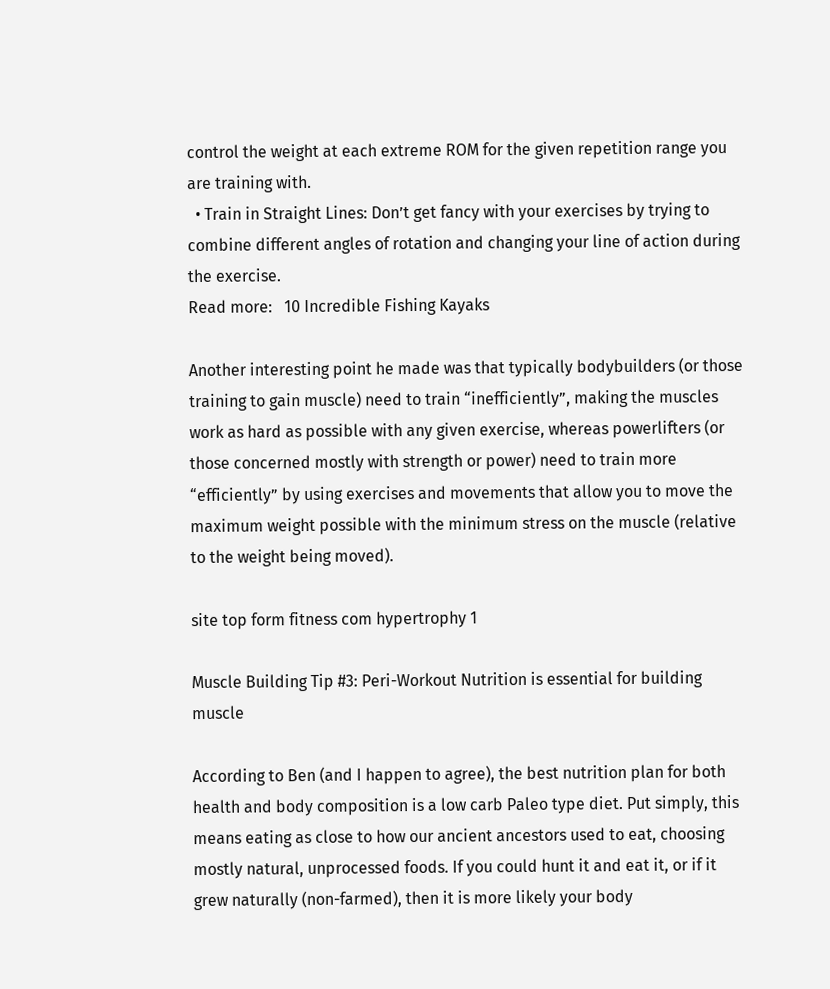control the weight at each extreme ROM for the given repetition range you are training with.
  • Train in Straight Lines: Don’t get fancy with your exercises by trying to combine different angles of rotation and changing your line of action during the exercise.
Read more:   10 Incredible Fishing Kayaks

Another interesting point he made was that typically bodybuilders (or those training to gain muscle) need to train “inefficiently”, making the muscles work as hard as possible with any given exercise, whereas powerlifters (or those concerned mostly with strength or power) need to train more “efficiently” by using exercises and movements that allow you to move the maximum weight possible with the minimum stress on the muscle (relative to the weight being moved).

site top form fitness com hypertrophy 1

Muscle Building Tip #3: Peri-Workout Nutrition is essential for building muscle

According to Ben (and I happen to agree), the best nutrition plan for both health and body composition is a low carb Paleo type diet. Put simply, this means eating as close to how our ancient ancestors used to eat, choosing mostly natural, unprocessed foods. If you could hunt it and eat it, or if it grew naturally (non-farmed), then it is more likely your body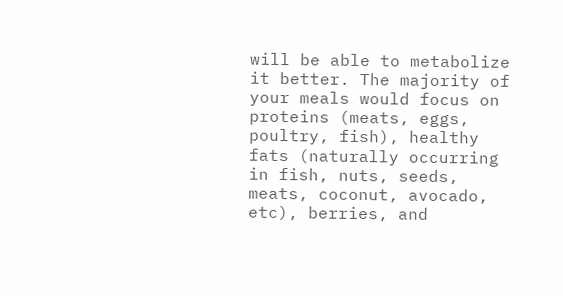will be able to metabolize it better. The majority of your meals would focus on proteins (meats, eggs, poultry, fish), healthy fats (naturally occurring in fish, nuts, seeds, meats, coconut, avocado, etc), berries, and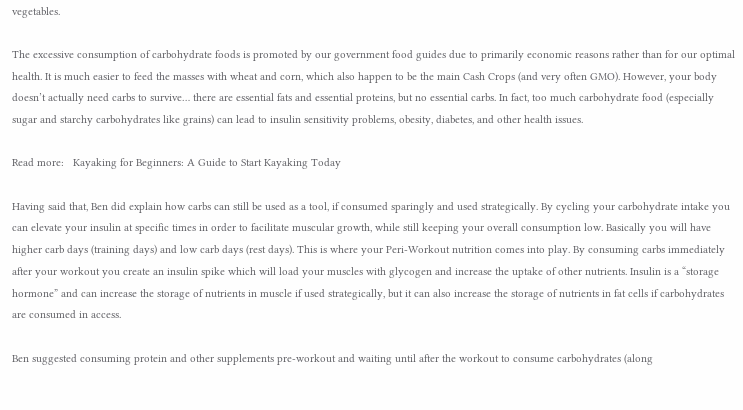vegetables.

The excessive consumption of carbohydrate foods is promoted by our government food guides due to primarily economic reasons rather than for our optimal health. It is much easier to feed the masses with wheat and corn, which also happen to be the main Cash Crops (and very often GMO). However, your body doesn’t actually need carbs to survive… there are essential fats and essential proteins, but no essential carbs. In fact, too much carbohydrate food (especially sugar and starchy carbohydrates like grains) can lead to insulin sensitivity problems, obesity, diabetes, and other health issues.

Read more:   Kayaking for Beginners: A Guide to Start Kayaking Today

Having said that, Ben did explain how carbs can still be used as a tool, if consumed sparingly and used strategically. By cycling your carbohydrate intake you can elevate your insulin at specific times in order to facilitate muscular growth, while still keeping your overall consumption low. Basically you will have higher carb days (training days) and low carb days (rest days). This is where your Peri-Workout nutrition comes into play. By consuming carbs immediately after your workout you create an insulin spike which will load your muscles with glycogen and increase the uptake of other nutrients. Insulin is a “storage hormone” and can increase the storage of nutrients in muscle if used strategically, but it can also increase the storage of nutrients in fat cells if carbohydrates are consumed in access.

Ben suggested consuming protein and other supplements pre-workout and waiting until after the workout to consume carbohydrates (along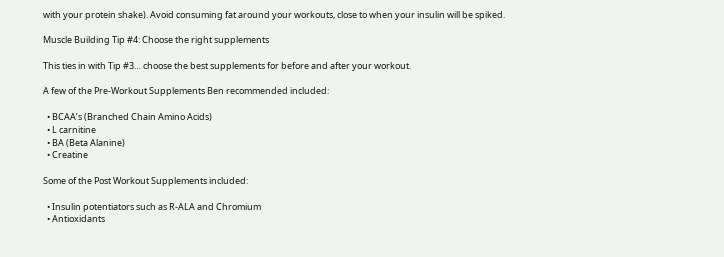with your protein shake). Avoid consuming fat around your workouts, close to when your insulin will be spiked.

Muscle Building Tip #4: Choose the right supplements

This ties in with Tip #3… choose the best supplements for before and after your workout.

A few of the Pre-Workout Supplements Ben recommended included:

  • BCAA’s (Branched Chain Amino Acids)
  • L carnitine
  • BA (Beta Alanine)
  • Creatine

Some of the Post Workout Supplements included:

  • Insulin potentiators such as R-ALA and Chromium
  • Antioxidants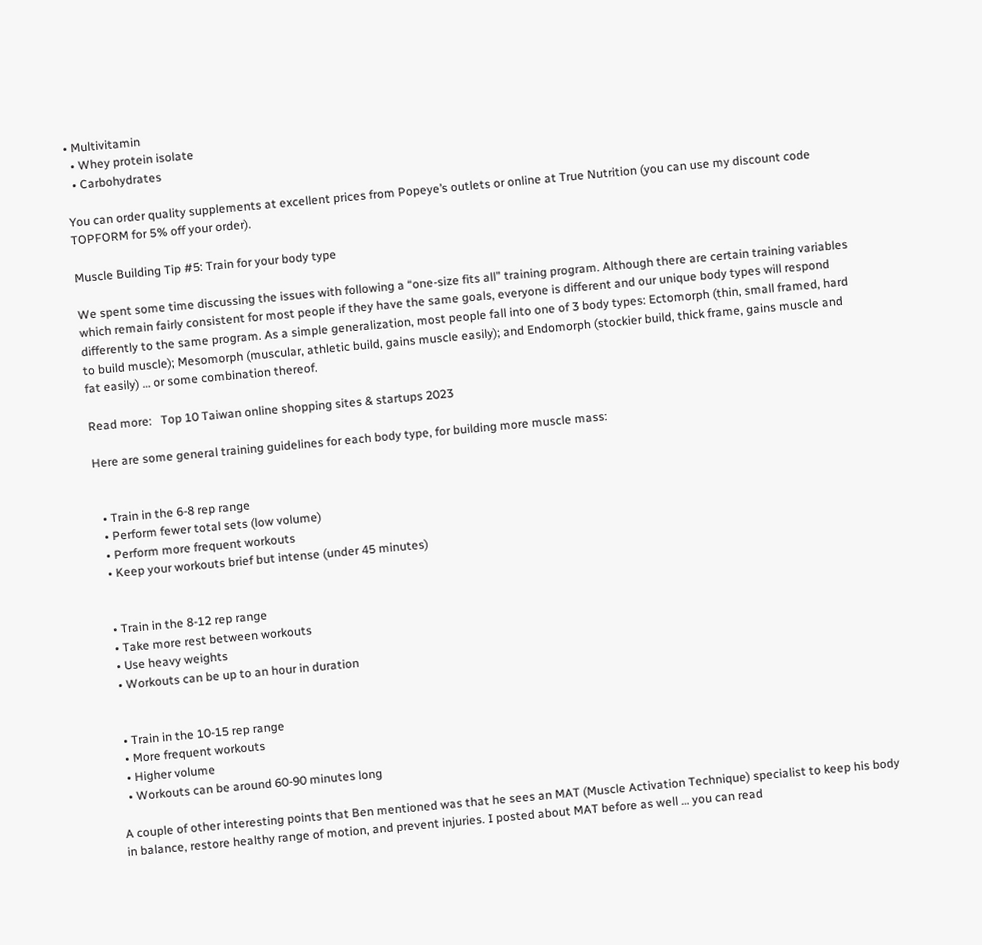• Multivitamin
  • Whey protein isolate
  • Carbohydrates

You can order quality supplements at excellent prices from Popeye’s outlets or online at True Nutrition (you can use my discount code TOPFORM for 5% off your order).

Muscle Building Tip #5: Train for your body type

We spent some time discussing the issues with following a “one-size fits all” training program. Although there are certain training variables which remain fairly consistent for most people if they have the same goals, everyone is different and our unique body types will respond differently to the same program. As a simple generalization, most people fall into one of 3 body types: Ectomorph (thin, small framed, hard to build muscle); Mesomorph (muscular, athletic build, gains muscle easily); and Endomorph (stockier build, thick frame, gains muscle and fat easily) … or some combination thereof.

Read more:   Top 10 Taiwan online shopping sites & startups 2023

Here are some general training guidelines for each body type, for building more muscle mass:


  • Train in the 6-8 rep range
  • Perform fewer total sets (low volume)
  • Perform more frequent workouts
  • Keep your workouts brief but intense (under 45 minutes)


  • Train in the 8-12 rep range
  • Take more rest between workouts
  • Use heavy weights
  • Workouts can be up to an hour in duration


  • Train in the 10-15 rep range
  • More frequent workouts
  • Higher volume
  • Workouts can be around 60-90 minutes long

A couple of other interesting points that Ben mentioned was that he sees an MAT (Muscle Activation Technique) specialist to keep his body in balance, restore healthy range of motion, and prevent injuries. I posted about MAT before as well … you can read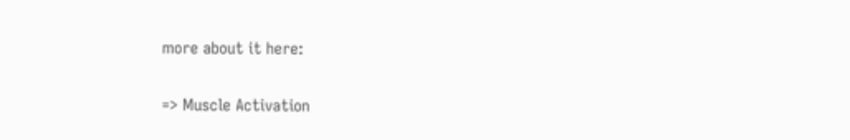more about it here:

=> Muscle Activation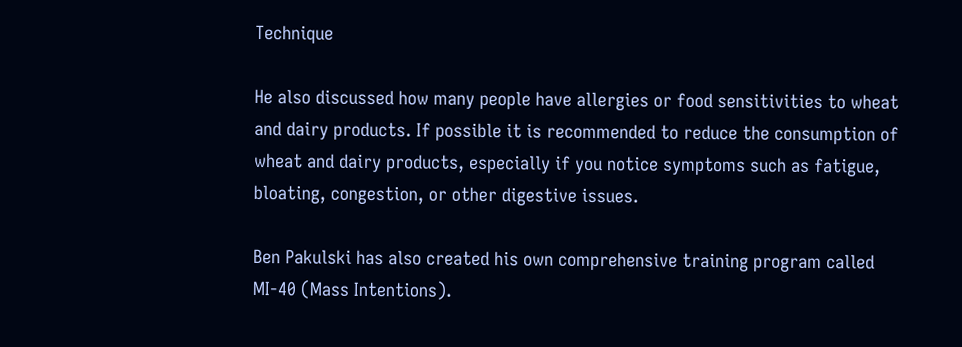Technique

He also discussed how many people have allergies or food sensitivities to wheat and dairy products. If possible it is recommended to reduce the consumption of wheat and dairy products, especially if you notice symptoms such as fatigue, bloating, congestion, or other digestive issues.

Ben Pakulski has also created his own comprehensive training program called MI-40 (Mass Intentions).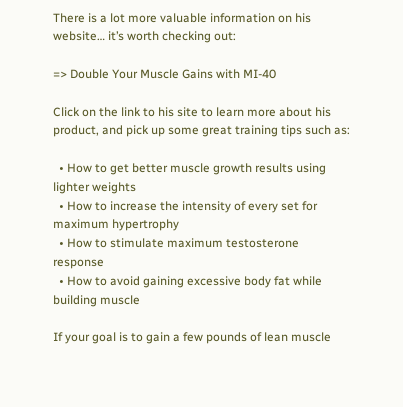There is a lot more valuable information on his website… it’s worth checking out:

=> Double Your Muscle Gains with MI-40

Click on the link to his site to learn more about his product, and pick up some great training tips such as:

  • How to get better muscle growth results using lighter weights
  • How to increase the intensity of every set for maximum hypertrophy
  • How to stimulate maximum testosterone response
  • How to avoid gaining excessive body fat while building muscle

If your goal is to gain a few pounds of lean muscle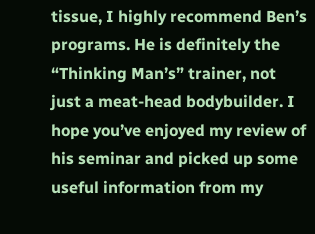tissue, I highly recommend Ben’s programs. He is definitely the “Thinking Man’s” trainer, not just a meat-head bodybuilder. I hope you’ve enjoyed my review of his seminar and picked up some useful information from my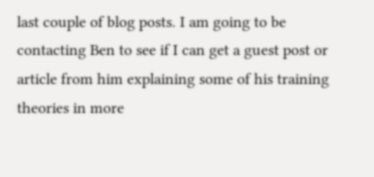last couple of blog posts. I am going to be contacting Ben to see if I can get a guest post or article from him explaining some of his training theories in more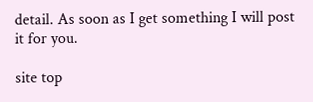detail. As soon as I get something I will post it for you.

site top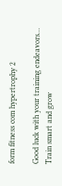form fitness com hypertrophy 2

Good luck with your training endeavors… Train smart and grow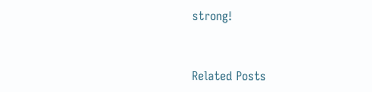strong!


Related Posts